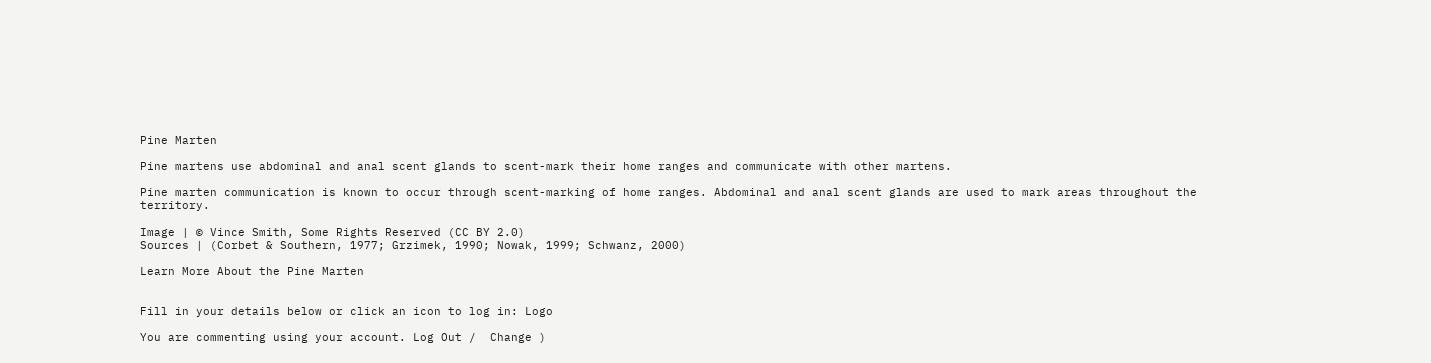Pine Marten

Pine martens use abdominal and anal scent glands to scent-mark their home ranges and communicate with other martens.

Pine marten communication is known to occur through scent-marking of home ranges. Abdominal and anal scent glands are used to mark areas throughout the territory.

Image | © Vince Smith, Some Rights Reserved (CC BY 2.0)
Sources | (Corbet & Southern, 1977; Grzimek, 1990; Nowak, 1999; Schwanz, 2000)

Learn More About the Pine Marten


Fill in your details below or click an icon to log in: Logo

You are commenting using your account. Log Out /  Change )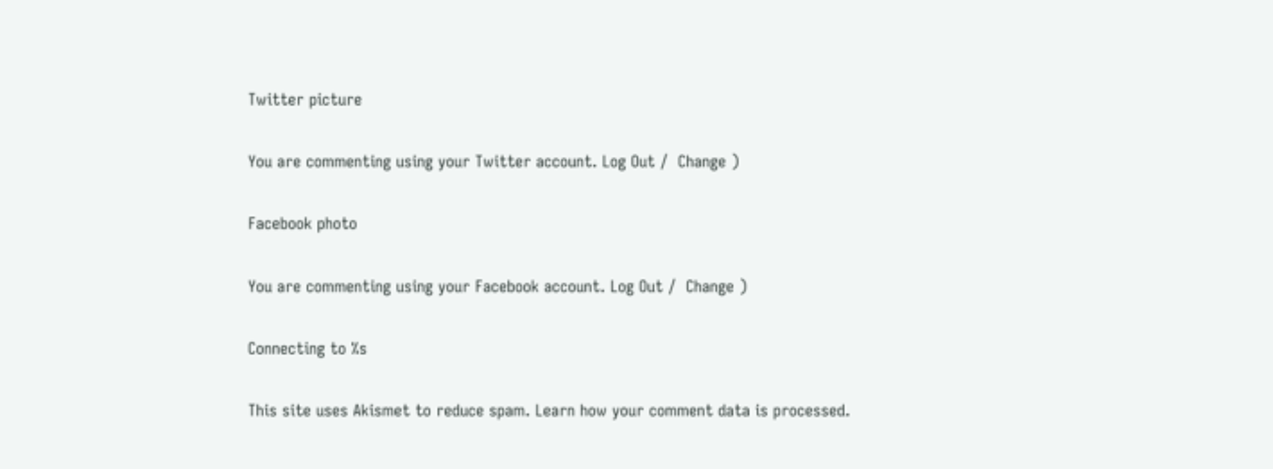Twitter picture

You are commenting using your Twitter account. Log Out /  Change )

Facebook photo

You are commenting using your Facebook account. Log Out /  Change )

Connecting to %s

This site uses Akismet to reduce spam. Learn how your comment data is processed.